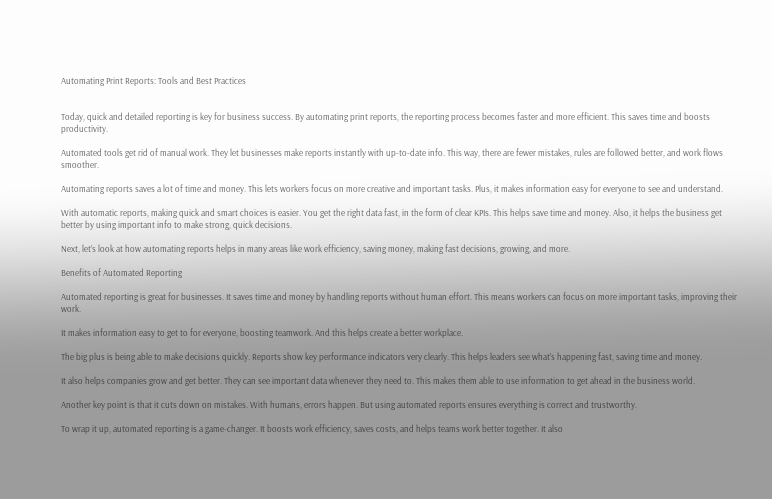Automating Print Reports: Tools and Best Practices


Today, quick and detailed reporting is key for business success. By automating print reports, the reporting process becomes faster and more efficient. This saves time and boosts productivity.

Automated tools get rid of manual work. They let businesses make reports instantly with up-to-date info. This way, there are fewer mistakes, rules are followed better, and work flows smoother.

Automating reports saves a lot of time and money. This lets workers focus on more creative and important tasks. Plus, it makes information easy for everyone to see and understand.

With automatic reports, making quick and smart choices is easier. You get the right data fast, in the form of clear KPIs. This helps save time and money. Also, it helps the business get better by using important info to make strong, quick decisions.

Next, let’s look at how automating reports helps in many areas like work efficiency, saving money, making fast decisions, growing, and more.

Benefits of Automated Reporting

Automated reporting is great for businesses. It saves time and money by handling reports without human effort. This means workers can focus on more important tasks, improving their work.

It makes information easy to get to for everyone, boosting teamwork. And this helps create a better workplace.

The big plus is being able to make decisions quickly. Reports show key performance indicators very clearly. This helps leaders see what’s happening fast, saving time and money.

It also helps companies grow and get better. They can see important data whenever they need to. This makes them able to use information to get ahead in the business world.

Another key point is that it cuts down on mistakes. With humans, errors happen. But using automated reports ensures everything is correct and trustworthy.

To wrap it up, automated reporting is a game-changer. It boosts work efficiency, saves costs, and helps teams work better together. It also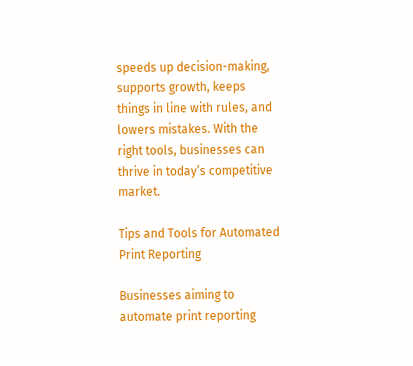speeds up decision-making, supports growth, keeps things in line with rules, and lowers mistakes. With the right tools, businesses can thrive in today’s competitive market.

Tips and Tools for Automated Print Reporting

Businesses aiming to automate print reporting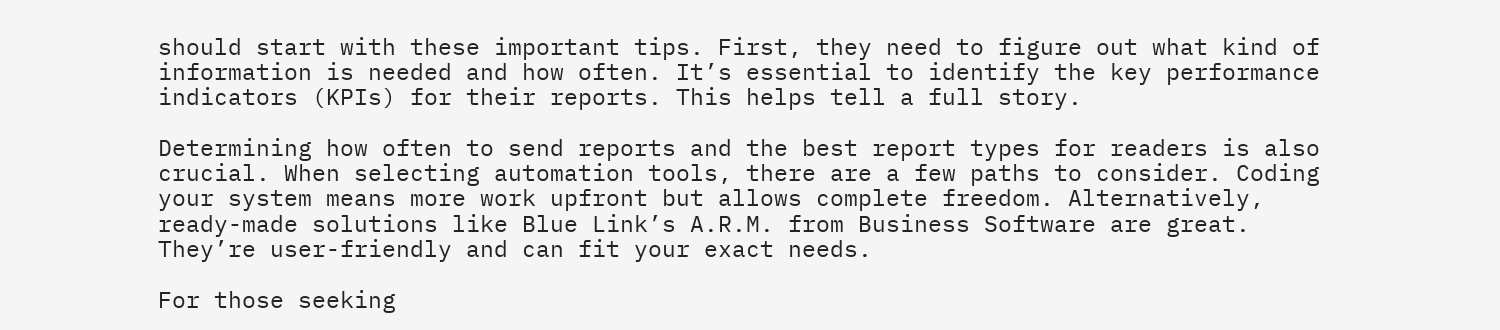should start with these important tips. First, they need to figure out what kind of information is needed and how often. It’s essential to identify the key performance indicators (KPIs) for their reports. This helps tell a full story.

Determining how often to send reports and the best report types for readers is also crucial. When selecting automation tools, there are a few paths to consider. Coding your system means more work upfront but allows complete freedom. Alternatively, ready-made solutions like Blue Link’s A.R.M. from Business Software are great. They’re user-friendly and can fit your exact needs.

For those seeking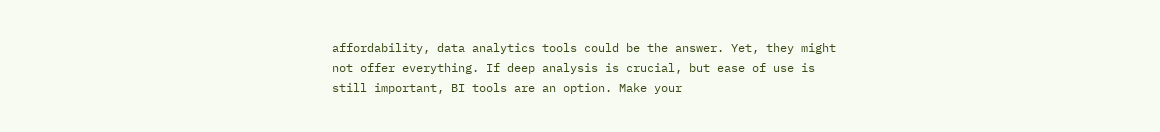affordability, data analytics tools could be the answer. Yet, they might not offer everything. If deep analysis is crucial, but ease of use is still important, BI tools are an option. Make your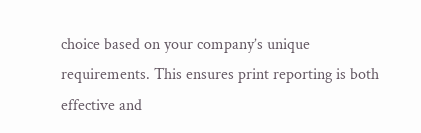choice based on your company’s unique requirements. This ensures print reporting is both effective and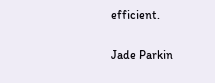efficient.

Jade Parkin